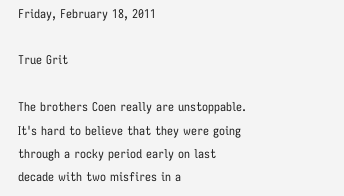Friday, February 18, 2011

True Grit

The brothers Coen really are unstoppable. It's hard to believe that they were going through a rocky period early on last decade with two misfires in a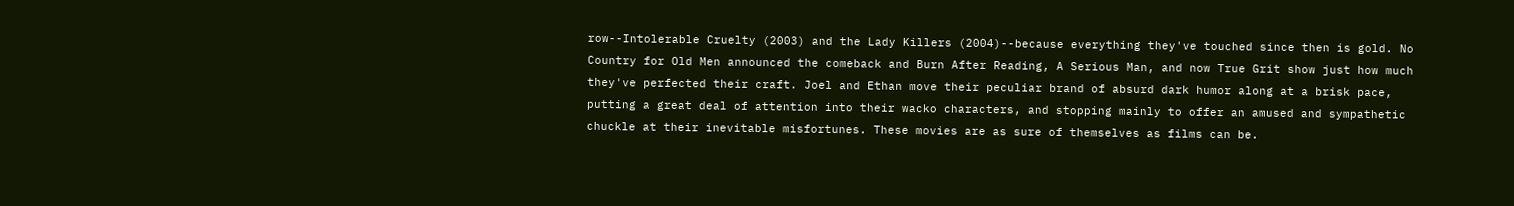row--Intolerable Cruelty (2003) and the Lady Killers (2004)--because everything they've touched since then is gold. No Country for Old Men announced the comeback and Burn After Reading, A Serious Man, and now True Grit show just how much they've perfected their craft. Joel and Ethan move their peculiar brand of absurd dark humor along at a brisk pace, putting a great deal of attention into their wacko characters, and stopping mainly to offer an amused and sympathetic chuckle at their inevitable misfortunes. These movies are as sure of themselves as films can be.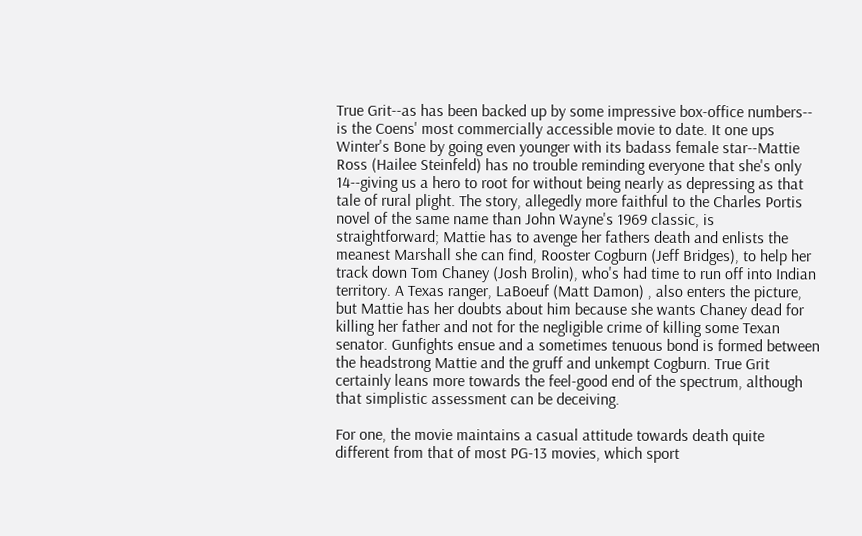True Grit--as has been backed up by some impressive box-office numbers-- is the Coens' most commercially accessible movie to date. It one ups Winter's Bone by going even younger with its badass female star--Mattie Ross (Hailee Steinfeld) has no trouble reminding everyone that she's only 14--giving us a hero to root for without being nearly as depressing as that tale of rural plight. The story, allegedly more faithful to the Charles Portis novel of the same name than John Wayne's 1969 classic, is straightforward; Mattie has to avenge her fathers death and enlists the meanest Marshall she can find, Rooster Cogburn (Jeff Bridges), to help her track down Tom Chaney (Josh Brolin), who's had time to run off into Indian territory. A Texas ranger, LaBoeuf (Matt Damon) , also enters the picture, but Mattie has her doubts about him because she wants Chaney dead for killing her father and not for the negligible crime of killing some Texan senator. Gunfights ensue and a sometimes tenuous bond is formed between the headstrong Mattie and the gruff and unkempt Cogburn. True Grit certainly leans more towards the feel-good end of the spectrum, although that simplistic assessment can be deceiving.

For one, the movie maintains a casual attitude towards death quite different from that of most PG-13 movies, which sport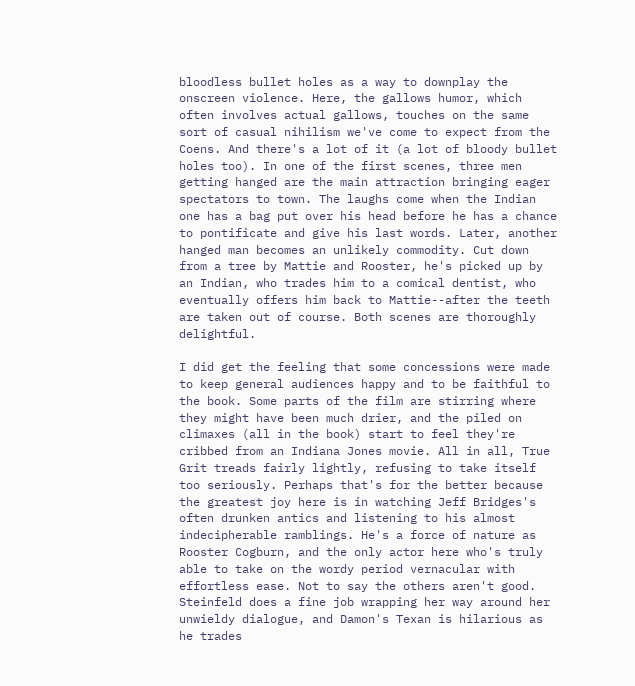bloodless bullet holes as a way to downplay the onscreen violence. Here, the gallows humor, which often involves actual gallows, touches on the same sort of casual nihilism we've come to expect from the Coens. And there's a lot of it (a lot of bloody bullet holes too). In one of the first scenes, three men getting hanged are the main attraction bringing eager spectators to town. The laughs come when the Indian one has a bag put over his head before he has a chance to pontificate and give his last words. Later, another hanged man becomes an unlikely commodity. Cut down from a tree by Mattie and Rooster, he's picked up by an Indian, who trades him to a comical dentist, who eventually offers him back to Mattie--after the teeth are taken out of course. Both scenes are thoroughly delightful.

I did get the feeling that some concessions were made to keep general audiences happy and to be faithful to the book. Some parts of the film are stirring where they might have been much drier, and the piled on climaxes (all in the book) start to feel they're cribbed from an Indiana Jones movie. All in all, True Grit treads fairly lightly, refusing to take itself too seriously. Perhaps that's for the better because the greatest joy here is in watching Jeff Bridges's often drunken antics and listening to his almost indecipherable ramblings. He's a force of nature as Rooster Cogburn, and the only actor here who's truly able to take on the wordy period vernacular with effortless ease. Not to say the others aren't good. Steinfeld does a fine job wrapping her way around her unwieldy dialogue, and Damon's Texan is hilarious as he trades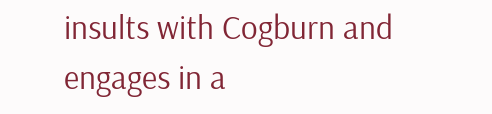insults with Cogburn and engages in a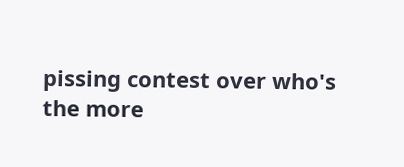pissing contest over who's the more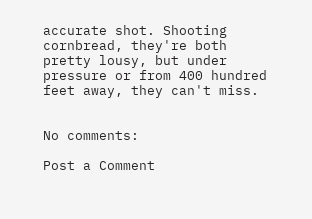accurate shot. Shooting cornbread, they're both pretty lousy, but under pressure or from 400 hundred feet away, they can't miss.


No comments:

Post a Comment